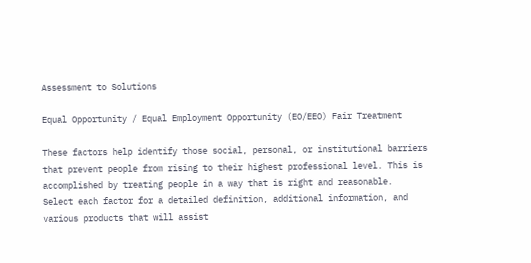Assessment to Solutions

Equal Opportunity / Equal Employment Opportunity (EO/EEO) Fair Treatment

These factors help identify those social, personal, or institutional barriers that prevent people from rising to their highest professional level. This is accomplished by treating people in a way that is right and reasonable.
Select each factor for a detailed definition, additional information, and various products that will assist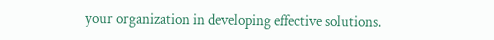your organization in developing effective solutions.